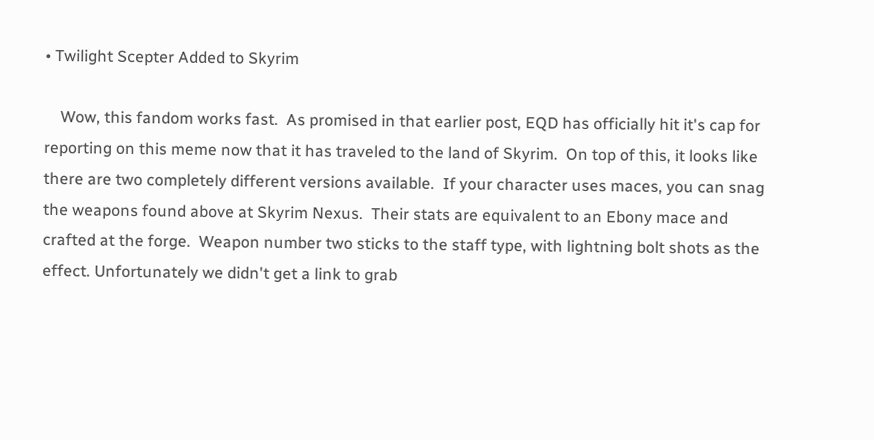• Twilight Scepter Added to Skyrim

    Wow, this fandom works fast.  As promised in that earlier post, EQD has officially hit it's cap for reporting on this meme now that it has traveled to the land of Skyrim.  On top of this, it looks like there are two completely different versions available.  If your character uses maces, you can snag the weapons found above at Skyrim Nexus.  Their stats are equivalent to an Ebony mace and crafted at the forge.  Weapon number two sticks to the staff type, with lightning bolt shots as the effect. Unfortunately we didn't get a link to grab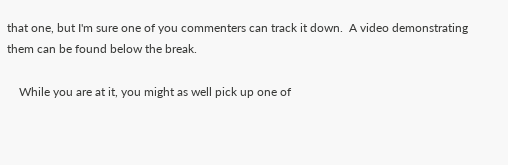that one, but I'm sure one of you commenters can track it down.  A video demonstrating them can be found below the break.

    While you are at it, you might as well pick up one of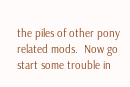the piles of other pony related mods.  Now go start some trouble in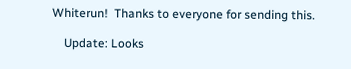Whiterun!  Thanks to everyone for sending this.

    Update: Looks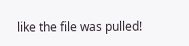like the file was pulled!